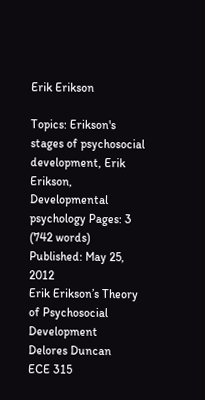Erik Erikson

Topics: Erikson's stages of psychosocial development, Erik Erikson, Developmental psychology Pages: 3 (742 words) Published: May 25, 2012
Erik Erikson’s Theory of Psychosocial Development
Delores Duncan
ECE 315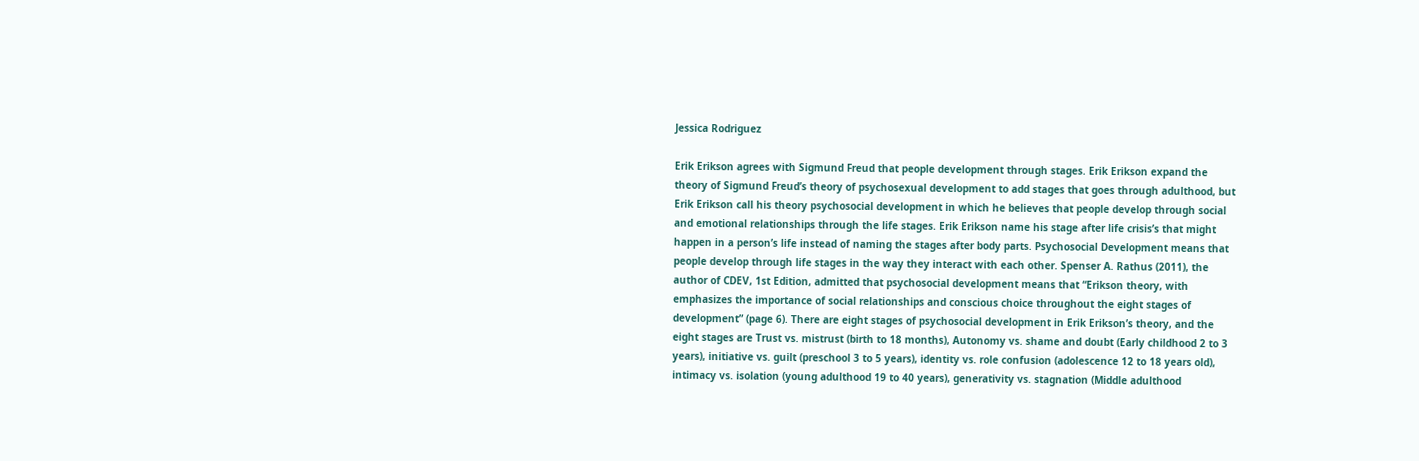Jessica Rodriguez

Erik Erikson agrees with Sigmund Freud that people development through stages. Erik Erikson expand the theory of Sigmund Freud’s theory of psychosexual development to add stages that goes through adulthood, but Erik Erikson call his theory psychosocial development in which he believes that people develop through social and emotional relationships through the life stages. Erik Erikson name his stage after life crisis’s that might happen in a person’s life instead of naming the stages after body parts. Psychosocial Development means that people develop through life stages in the way they interact with each other. Spenser A. Rathus (2011), the author of CDEV, 1st Edition, admitted that psychosocial development means that “Erikson theory, with emphasizes the importance of social relationships and conscious choice throughout the eight stages of development” (page 6). There are eight stages of psychosocial development in Erik Erikson’s theory, and the eight stages are Trust vs. mistrust (birth to 18 months), Autonomy vs. shame and doubt (Early childhood 2 to 3 years), initiative vs. guilt (preschool 3 to 5 years), identity vs. role confusion (adolescence 12 to 18 years old), intimacy vs. isolation (young adulthood 19 to 40 years), generativity vs. stagnation (Middle adulthood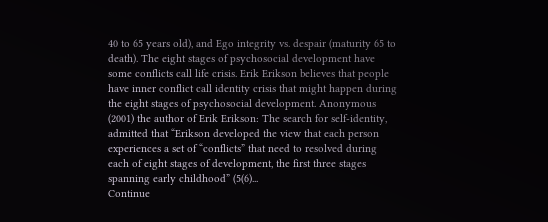40 to 65 years old), and Ego integrity vs. despair (maturity 65 to death). The eight stages of psychosocial development have some conflicts call life crisis. Erik Erikson believes that people have inner conflict call identity crisis that might happen during the eight stages of psychosocial development. Anonymous (2001) the author of Erik Erikson: The search for self-identity, admitted that “Erikson developed the view that each person experiences a set of “conflicts” that need to resolved during each of eight stages of development, the first three stages spanning early childhood” (5(6)...
Continue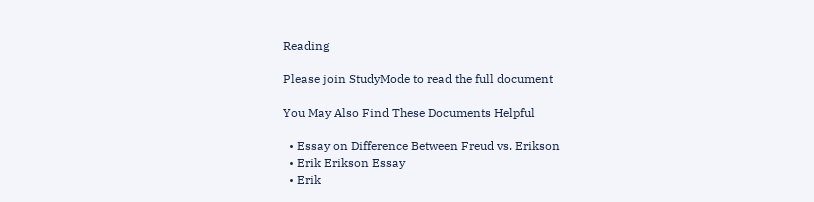Reading

Please join StudyMode to read the full document

You May Also Find These Documents Helpful

  • Essay on Difference Between Freud vs. Erikson
  • Erik Erikson Essay
  • Erik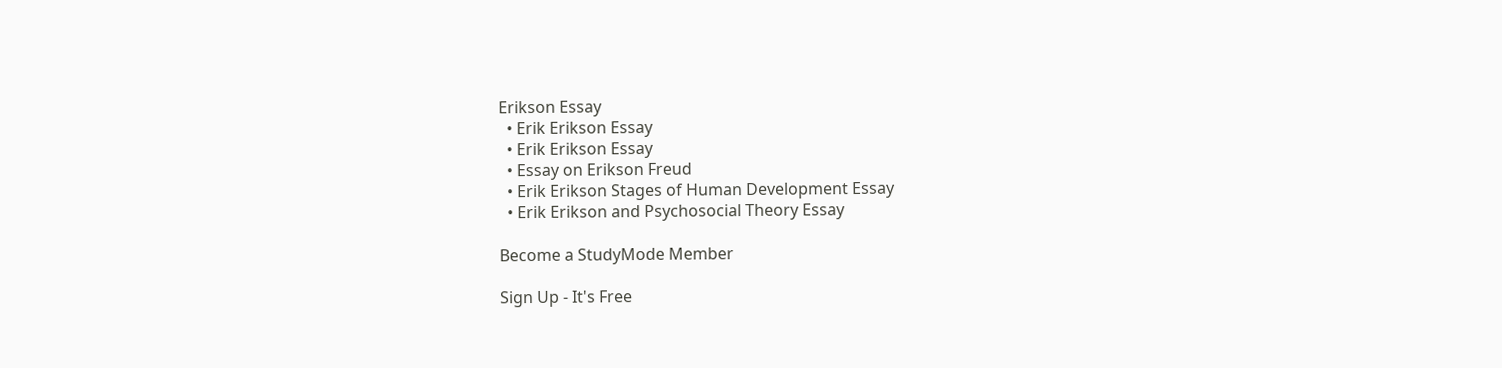Erikson Essay
  • Erik Erikson Essay
  • Erik Erikson Essay
  • Essay on Erikson Freud
  • Erik Erikson Stages of Human Development Essay
  • Erik Erikson and Psychosocial Theory Essay

Become a StudyMode Member

Sign Up - It's Free